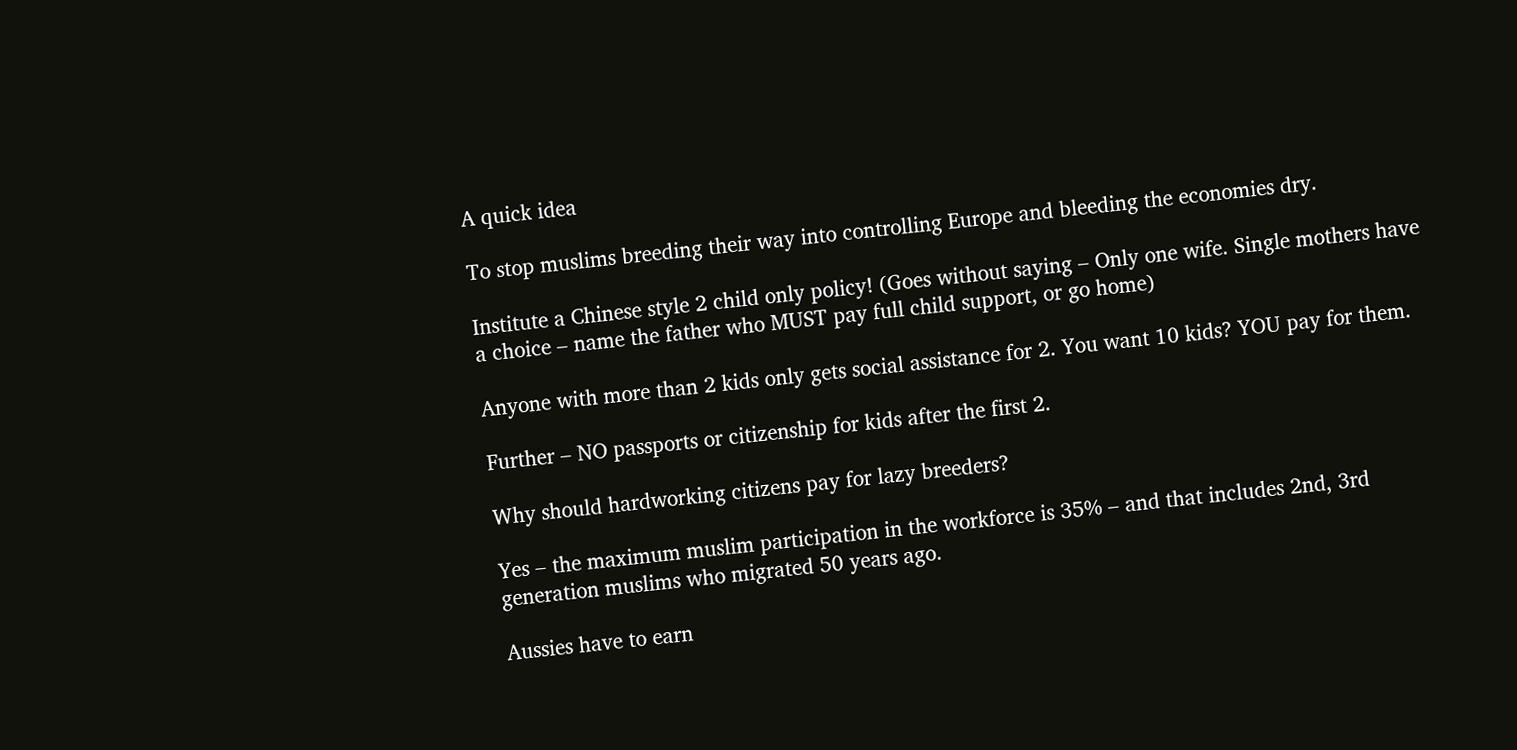A quick idea

To stop muslims breeding their way into controlling Europe and bleeding the economies dry.

Institute a Chinese style 2 child only policy! (Goes without saying – Only one wife. Single mothers have a choice – name the father who MUST pay full child support, or go home)

Anyone with more than 2 kids only gets social assistance for 2. You want 10 kids? YOU pay for them.

Further – NO passports or citizenship for kids after the first 2.

Why should hardworking citizens pay for lazy breeders?

Yes – the maximum muslim participation in the workforce is 35% – and that includes 2nd, 3rd generation muslims who migrated 50 years ago.

Aussies have to earn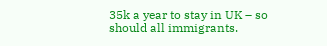35k a year to stay in UK – so should all immigrants.